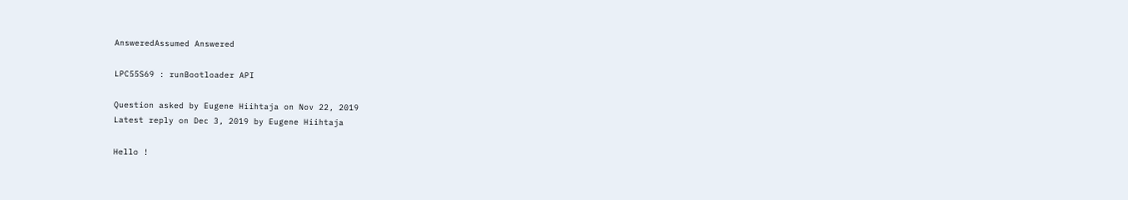AnsweredAssumed Answered

LPC55S69 : runBootloader API

Question asked by Eugene Hiihtaja on Nov 22, 2019
Latest reply on Dec 3, 2019 by Eugene Hiihtaja

Hello !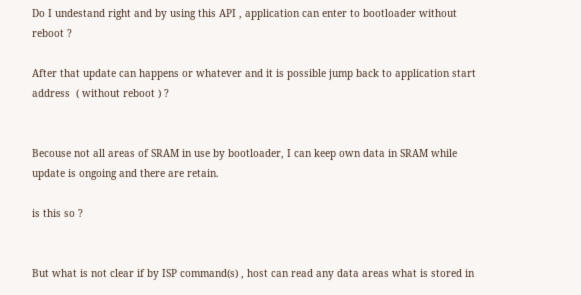Do I undestand right and by using this API , application can enter to bootloader without reboot ?

After that update can happens or whatever and it is possible jump back to application start address  ( without reboot ) ?


Becouse not all areas of SRAM in use by bootloader, I can keep own data in SRAM while update is ongoing and there are retain.

is this so ?


But what is not clear if by ISP command(s) , host can read any data areas what is stored in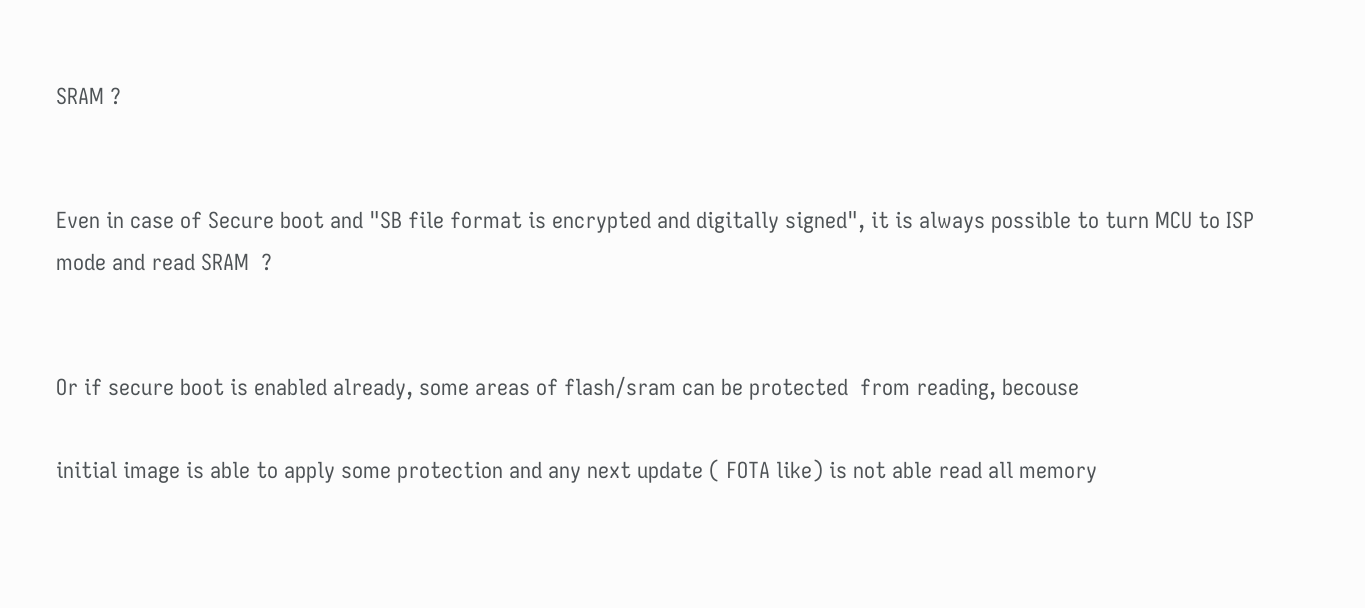SRAM ?


Even in case of Secure boot and "SB file format is encrypted and digitally signed", it is always possible to turn MCU to ISP mode and read SRAM  ?


Or if secure boot is enabled already, some areas of flash/sram can be protected  from reading, becouse

initial image is able to apply some protection and any next update ( FOTA like) is not able read all memory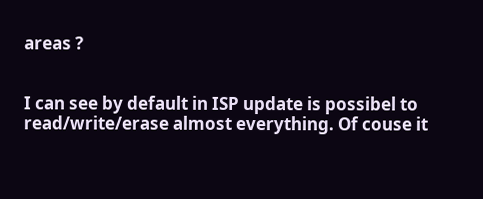areas ?


I can see by default in ISP update is possibel to read/write/erase almost everything. Of couse it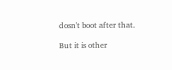dosn't boot after that.

But it is other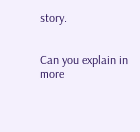story.


Can you explain in more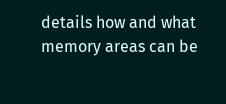details how and what memory areas can be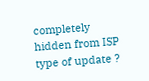completely hidden from ISP type of update ?